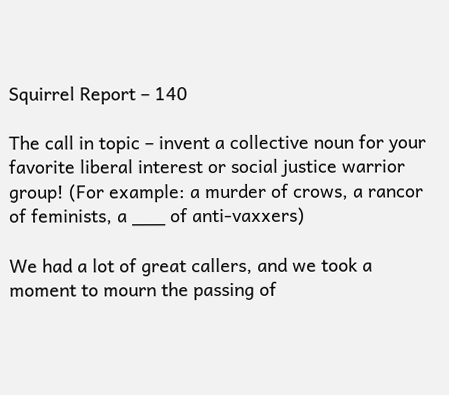Squirrel Report – 140

The call in topic – invent a collective noun for your favorite liberal interest or social justice warrior group! (For example: a murder of crows, a rancor of feminists, a ___ of anti-vaxxers)

We had a lot of great callers, and we took a moment to mourn the passing of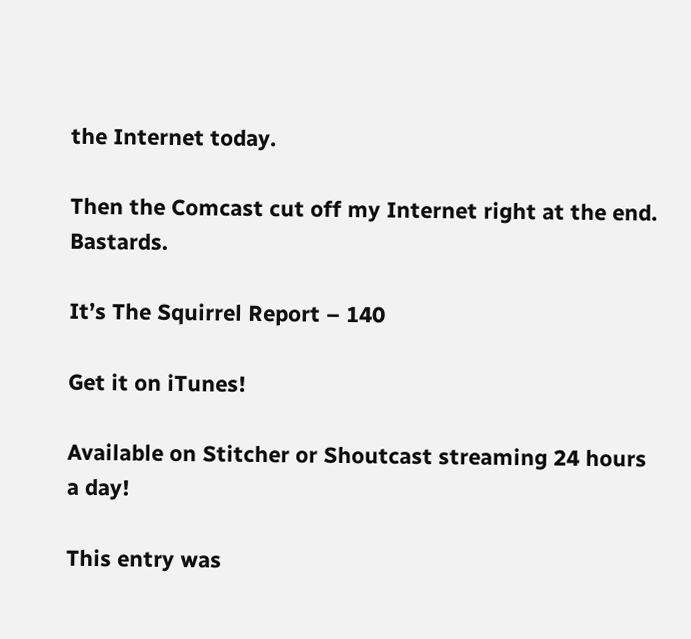the Internet today.

Then the Comcast cut off my Internet right at the end. Bastards.

It’s The Squirrel Report – 140

Get it on iTunes!

Available on Stitcher or Shoutcast streaming 24 hours a day!

This entry was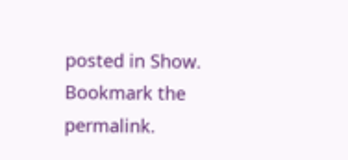posted in Show. Bookmark the permalink.